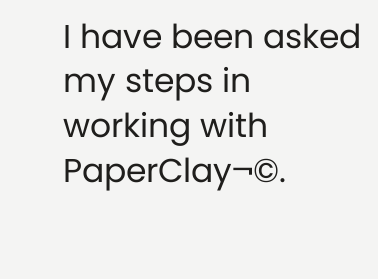I have been asked my steps in working with PaperClay¬©.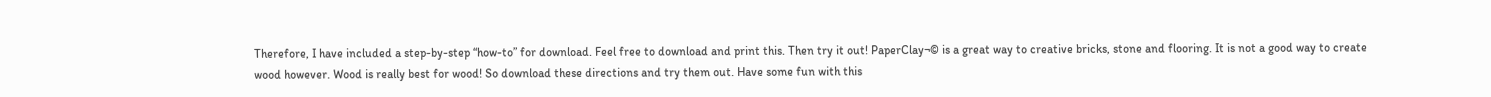Therefore, I have included a step-by-step “how-to” for download. Feel free to download and print this. Then try it out! PaperClay¬© is a great way to creative bricks, stone and flooring. It is not a good way to create wood however. Wood is really best for wood! So download these directions and try them out. Have some fun with this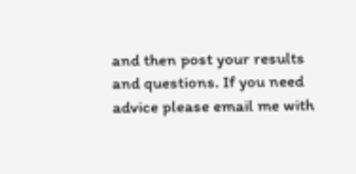and then post your results and questions. If you need advice please email me with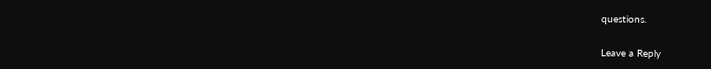questions.

Leave a Reply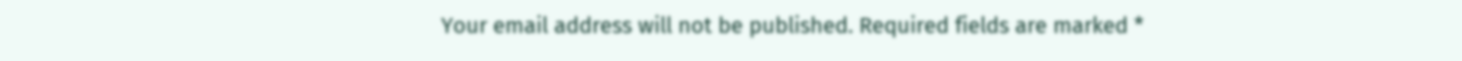Your email address will not be published. Required fields are marked *